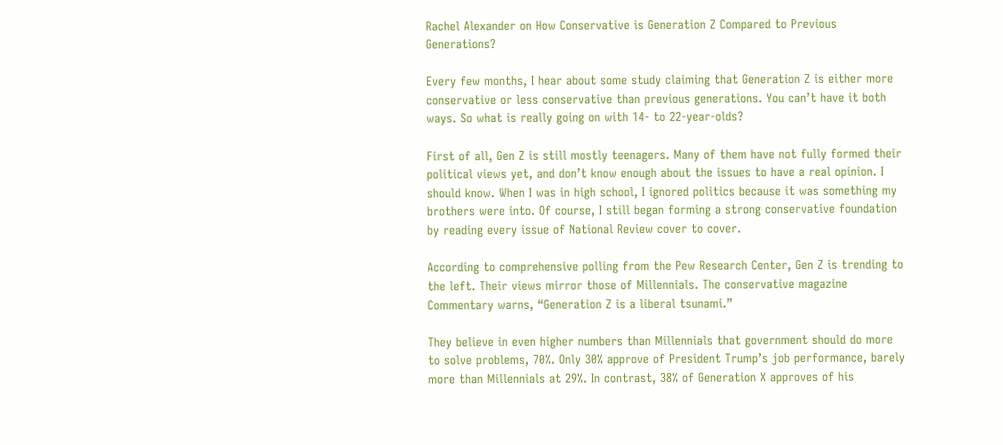Rachel Alexander on How Conservative is Generation Z Compared to Previous Generations?

Every few months, I hear about some study claiming that Generation Z is either more conservative or less conservative than previous generations. You can’t have it both ways. So what is really going on with 14- to 22-year-olds?

First of all, Gen Z is still mostly teenagers. Many of them have not fully formed their political views yet, and don’t know enough about the issues to have a real opinion. I should know. When I was in high school, I ignored politics because it was something my brothers were into. Of course, I still began forming a strong conservative foundation by reading every issue of National Review cover to cover.

According to comprehensive polling from the Pew Research Center, Gen Z is trending to the left. Their views mirror those of Millennials. The conservative magazine Commentary warns, “Generation Z is a liberal tsunami.”

They believe in even higher numbers than Millennials that government should do more to solve problems, 70%. Only 30% approve of President Trump’s job performance, barely more than Millennials at 29%. In contrast, 38% of Generation X approves of his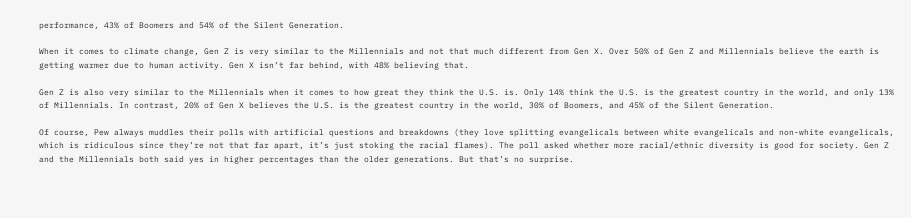performance, 43% of Boomers and 54% of the Silent Generation.

When it comes to climate change, Gen Z is very similar to the Millennials and not that much different from Gen X. Over 50% of Gen Z and Millennials believe the earth is getting warmer due to human activity. Gen X isn’t far behind, with 48% believing that.

Gen Z is also very similar to the Millennials when it comes to how great they think the U.S. is. Only 14% think the U.S. is the greatest country in the world, and only 13% of Millennials. In contrast, 20% of Gen X believes the U.S. is the greatest country in the world, 30% of Boomers, and 45% of the Silent Generation.

Of course, Pew always muddles their polls with artificial questions and breakdowns (they love splitting evangelicals between white evangelicals and non-white evangelicals, which is ridiculous since they’re not that far apart, it’s just stoking the racial flames). The poll asked whether more racial/ethnic diversity is good for society. Gen Z and the Millennials both said yes in higher percentages than the older generations. But that’s no surprise.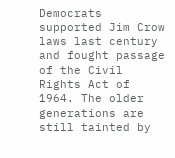Democrats supported Jim Crow laws last century and fought passage of the Civil Rights Act of 1964. The older generations are still tainted by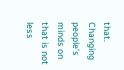that. Changing people’s minds on that is not less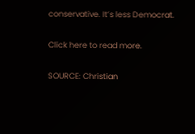conservative. It’s less Democrat.

Click here to read more.

SOURCE: Christian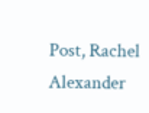Post, Rachel Alexander